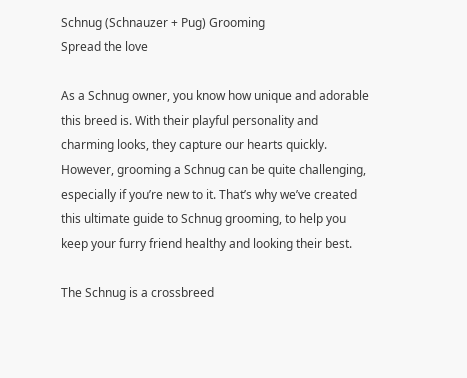Schnug (Schnauzer + Pug) Grooming
Spread the love

As a Schnug owner, you know how unique and adorable this breed is. With their playful personality and charming looks, they capture our hearts quickly. However, grooming a Schnug can be quite challenging, especially if you’re new to it. That’s why we’ve created this ultimate guide to Schnug grooming, to help you keep your furry friend healthy and looking their best.

The Schnug is a crossbreed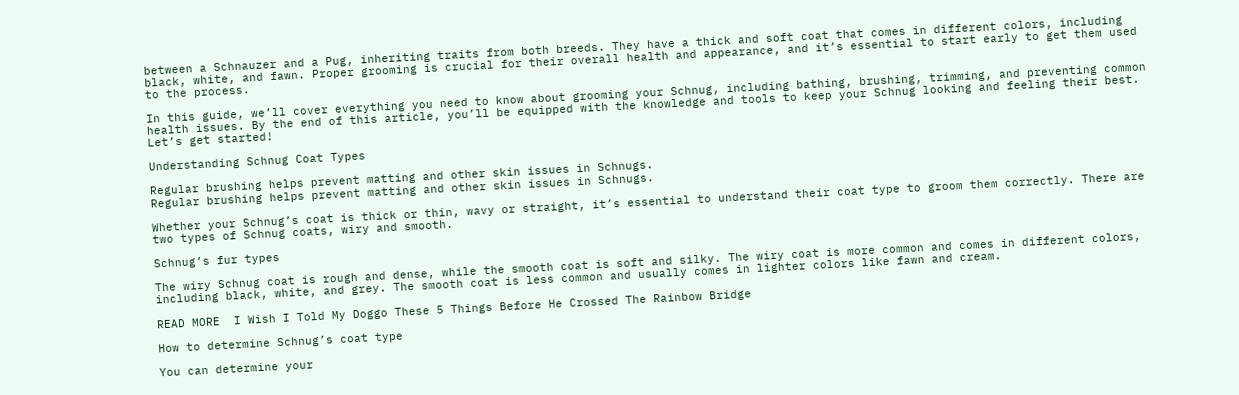between a Schnauzer and a Pug, inheriting traits from both breeds. They have a thick and soft coat that comes in different colors, including black, white, and fawn. Proper grooming is crucial for their overall health and appearance, and it’s essential to start early to get them used to the process.

In this guide, we’ll cover everything you need to know about grooming your Schnug, including bathing, brushing, trimming, and preventing common health issues. By the end of this article, you’ll be equipped with the knowledge and tools to keep your Schnug looking and feeling their best. Let’s get started!

Understanding Schnug Coat Types

Regular brushing helps prevent matting and other skin issues in Schnugs.
Regular brushing helps prevent matting and other skin issues in Schnugs.

Whether your Schnug’s coat is thick or thin, wavy or straight, it’s essential to understand their coat type to groom them correctly. There are two types of Schnug coats, wiry and smooth.

Schnug’s fur types

The wiry Schnug coat is rough and dense, while the smooth coat is soft and silky. The wiry coat is more common and comes in different colors, including black, white, and grey. The smooth coat is less common and usually comes in lighter colors like fawn and cream.

READ MORE  I Wish I Told My Doggo These 5 Things Before He Crossed The Rainbow Bridge

How to determine Schnug’s coat type

You can determine your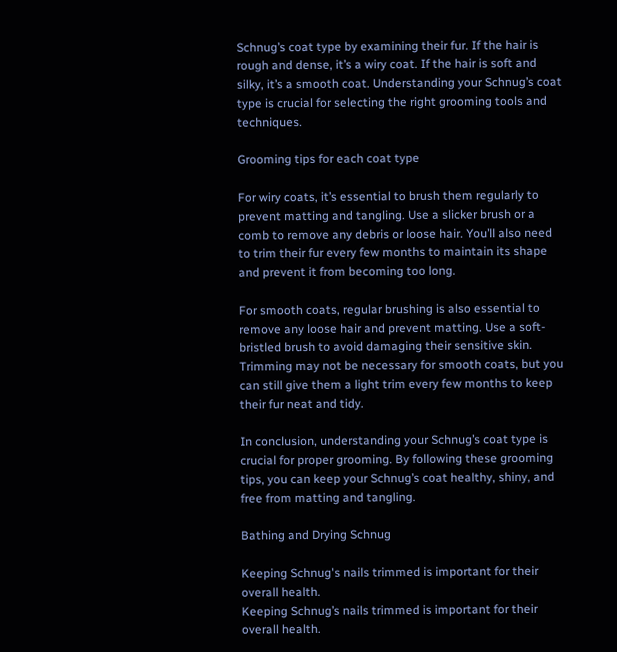Schnug’s coat type by examining their fur. If the hair is rough and dense, it’s a wiry coat. If the hair is soft and silky, it’s a smooth coat. Understanding your Schnug’s coat type is crucial for selecting the right grooming tools and techniques.

Grooming tips for each coat type

For wiry coats, it’s essential to brush them regularly to prevent matting and tangling. Use a slicker brush or a comb to remove any debris or loose hair. You’ll also need to trim their fur every few months to maintain its shape and prevent it from becoming too long.

For smooth coats, regular brushing is also essential to remove any loose hair and prevent matting. Use a soft-bristled brush to avoid damaging their sensitive skin. Trimming may not be necessary for smooth coats, but you can still give them a light trim every few months to keep their fur neat and tidy.

In conclusion, understanding your Schnug’s coat type is crucial for proper grooming. By following these grooming tips, you can keep your Schnug’s coat healthy, shiny, and free from matting and tangling.

Bathing and Drying Schnug

Keeping Schnug's nails trimmed is important for their overall health.
Keeping Schnug’s nails trimmed is important for their overall health.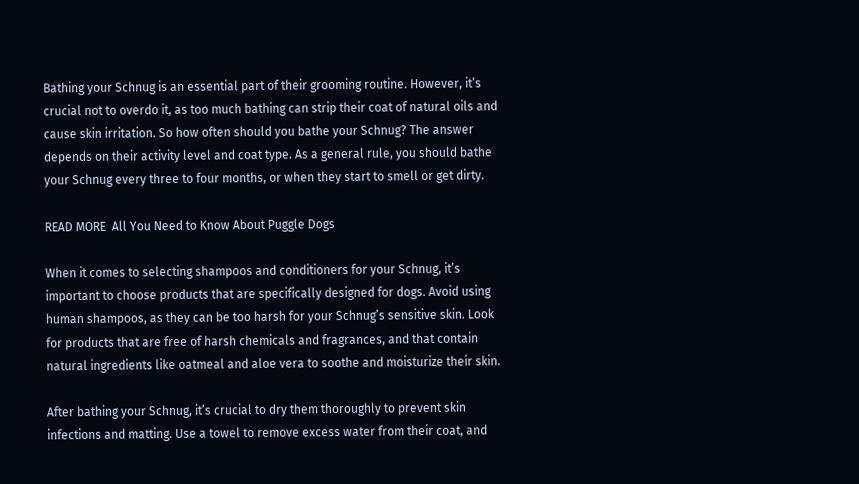Bathing your Schnug is an essential part of their grooming routine. However, it’s crucial not to overdo it, as too much bathing can strip their coat of natural oils and cause skin irritation. So how often should you bathe your Schnug? The answer depends on their activity level and coat type. As a general rule, you should bathe your Schnug every three to four months, or when they start to smell or get dirty.

READ MORE  All You Need to Know About Puggle Dogs

When it comes to selecting shampoos and conditioners for your Schnug, it’s important to choose products that are specifically designed for dogs. Avoid using human shampoos, as they can be too harsh for your Schnug’s sensitive skin. Look for products that are free of harsh chemicals and fragrances, and that contain natural ingredients like oatmeal and aloe vera to soothe and moisturize their skin.

After bathing your Schnug, it’s crucial to dry them thoroughly to prevent skin infections and matting. Use a towel to remove excess water from their coat, and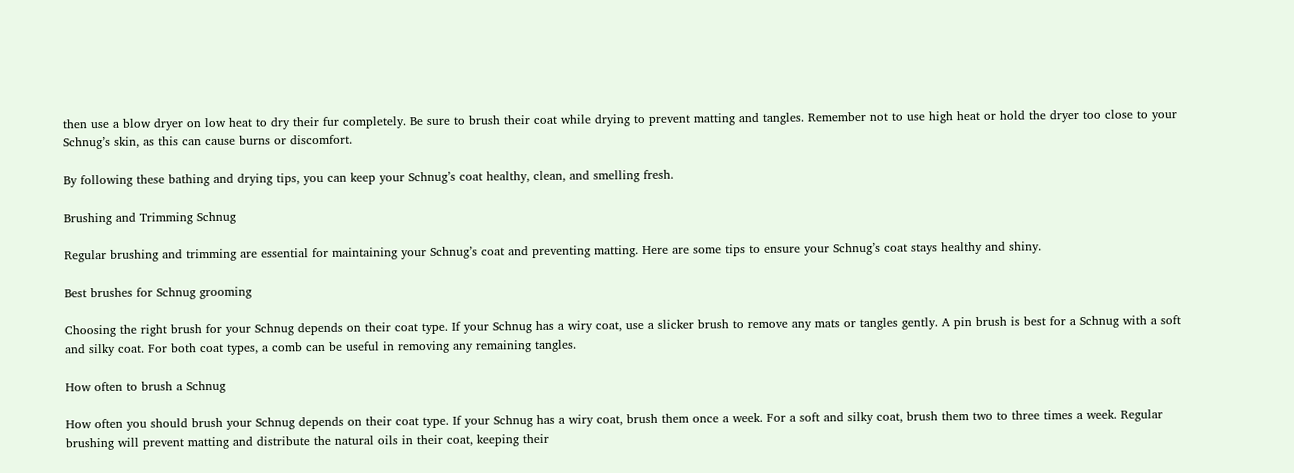then use a blow dryer on low heat to dry their fur completely. Be sure to brush their coat while drying to prevent matting and tangles. Remember not to use high heat or hold the dryer too close to your Schnug’s skin, as this can cause burns or discomfort.

By following these bathing and drying tips, you can keep your Schnug’s coat healthy, clean, and smelling fresh.

Brushing and Trimming Schnug

Regular brushing and trimming are essential for maintaining your Schnug’s coat and preventing matting. Here are some tips to ensure your Schnug’s coat stays healthy and shiny.

Best brushes for Schnug grooming

Choosing the right brush for your Schnug depends on their coat type. If your Schnug has a wiry coat, use a slicker brush to remove any mats or tangles gently. A pin brush is best for a Schnug with a soft and silky coat. For both coat types, a comb can be useful in removing any remaining tangles.

How often to brush a Schnug

How often you should brush your Schnug depends on their coat type. If your Schnug has a wiry coat, brush them once a week. For a soft and silky coat, brush them two to three times a week. Regular brushing will prevent matting and distribute the natural oils in their coat, keeping their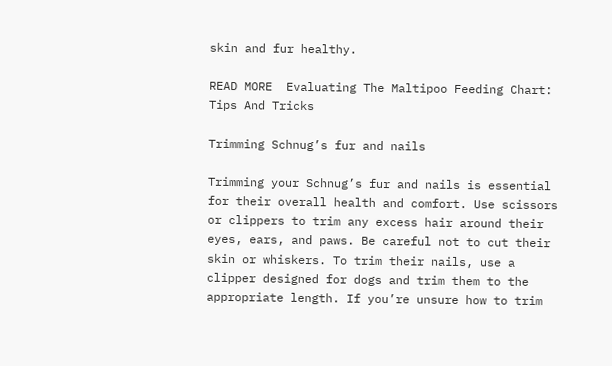skin and fur healthy.

READ MORE  Evaluating The Maltipoo Feeding Chart: Tips And Tricks

Trimming Schnug’s fur and nails

Trimming your Schnug’s fur and nails is essential for their overall health and comfort. Use scissors or clippers to trim any excess hair around their eyes, ears, and paws. Be careful not to cut their skin or whiskers. To trim their nails, use a clipper designed for dogs and trim them to the appropriate length. If you’re unsure how to trim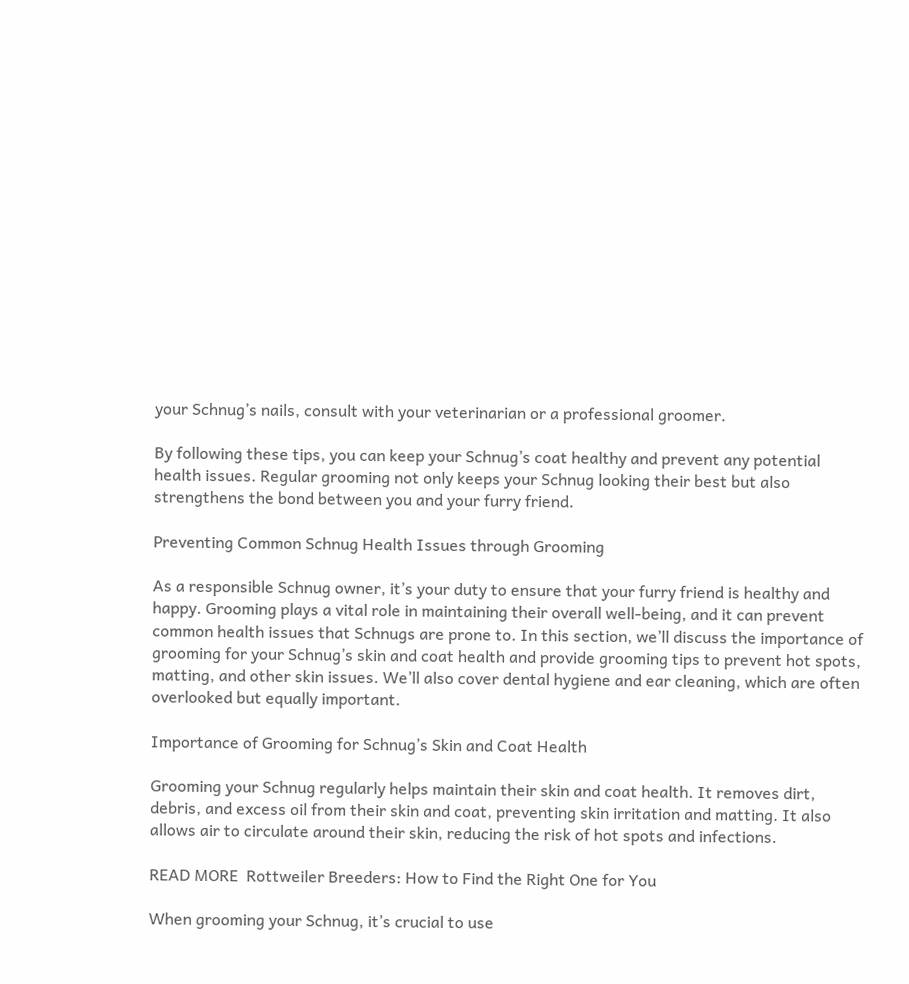your Schnug’s nails, consult with your veterinarian or a professional groomer.

By following these tips, you can keep your Schnug’s coat healthy and prevent any potential health issues. Regular grooming not only keeps your Schnug looking their best but also strengthens the bond between you and your furry friend.

Preventing Common Schnug Health Issues through Grooming

As a responsible Schnug owner, it’s your duty to ensure that your furry friend is healthy and happy. Grooming plays a vital role in maintaining their overall well-being, and it can prevent common health issues that Schnugs are prone to. In this section, we’ll discuss the importance of grooming for your Schnug’s skin and coat health and provide grooming tips to prevent hot spots, matting, and other skin issues. We’ll also cover dental hygiene and ear cleaning, which are often overlooked but equally important.

Importance of Grooming for Schnug’s Skin and Coat Health

Grooming your Schnug regularly helps maintain their skin and coat health. It removes dirt, debris, and excess oil from their skin and coat, preventing skin irritation and matting. It also allows air to circulate around their skin, reducing the risk of hot spots and infections.

READ MORE  Rottweiler Breeders: How to Find the Right One for You

When grooming your Schnug, it’s crucial to use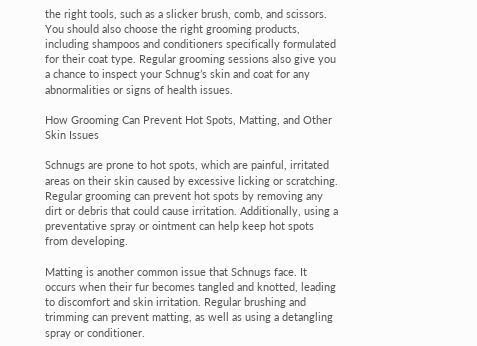the right tools, such as a slicker brush, comb, and scissors. You should also choose the right grooming products, including shampoos and conditioners specifically formulated for their coat type. Regular grooming sessions also give you a chance to inspect your Schnug’s skin and coat for any abnormalities or signs of health issues.

How Grooming Can Prevent Hot Spots, Matting, and Other Skin Issues

Schnugs are prone to hot spots, which are painful, irritated areas on their skin caused by excessive licking or scratching. Regular grooming can prevent hot spots by removing any dirt or debris that could cause irritation. Additionally, using a preventative spray or ointment can help keep hot spots from developing.

Matting is another common issue that Schnugs face. It occurs when their fur becomes tangled and knotted, leading to discomfort and skin irritation. Regular brushing and trimming can prevent matting, as well as using a detangling spray or conditioner.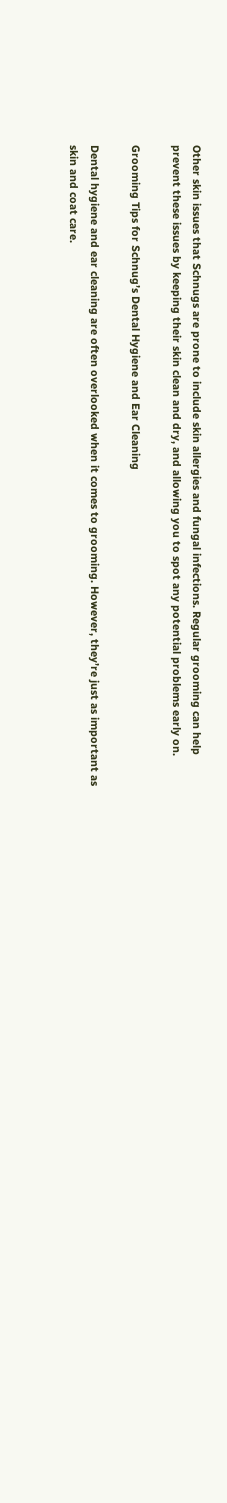Other skin issues that Schnugs are prone to include skin allergies and fungal infections. Regular grooming can help prevent these issues by keeping their skin clean and dry, and allowing you to spot any potential problems early on.

Grooming Tips for Schnug’s Dental Hygiene and Ear Cleaning

Dental hygiene and ear cleaning are often overlooked when it comes to grooming. However, they’re just as important as skin and coat care.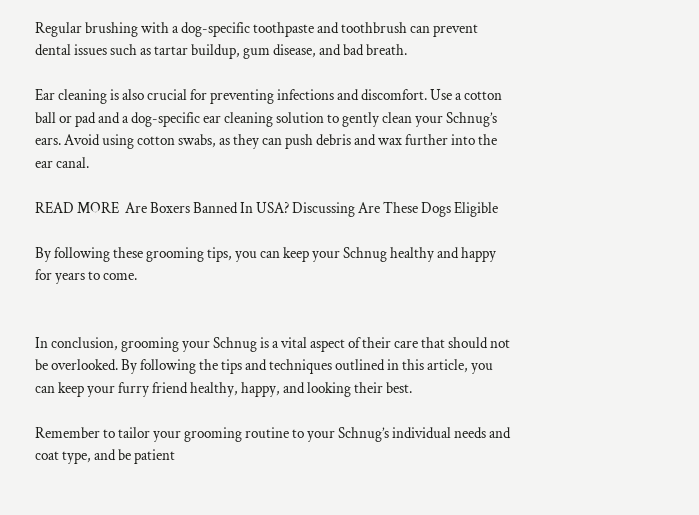Regular brushing with a dog-specific toothpaste and toothbrush can prevent dental issues such as tartar buildup, gum disease, and bad breath.

Ear cleaning is also crucial for preventing infections and discomfort. Use a cotton ball or pad and a dog-specific ear cleaning solution to gently clean your Schnug’s ears. Avoid using cotton swabs, as they can push debris and wax further into the ear canal.

READ MORE  Are Boxers Banned In USA? Discussing Are These Dogs Eligible

By following these grooming tips, you can keep your Schnug healthy and happy for years to come.


In conclusion, grooming your Schnug is a vital aspect of their care that should not be overlooked. By following the tips and techniques outlined in this article, you can keep your furry friend healthy, happy, and looking their best.

Remember to tailor your grooming routine to your Schnug’s individual needs and coat type, and be patient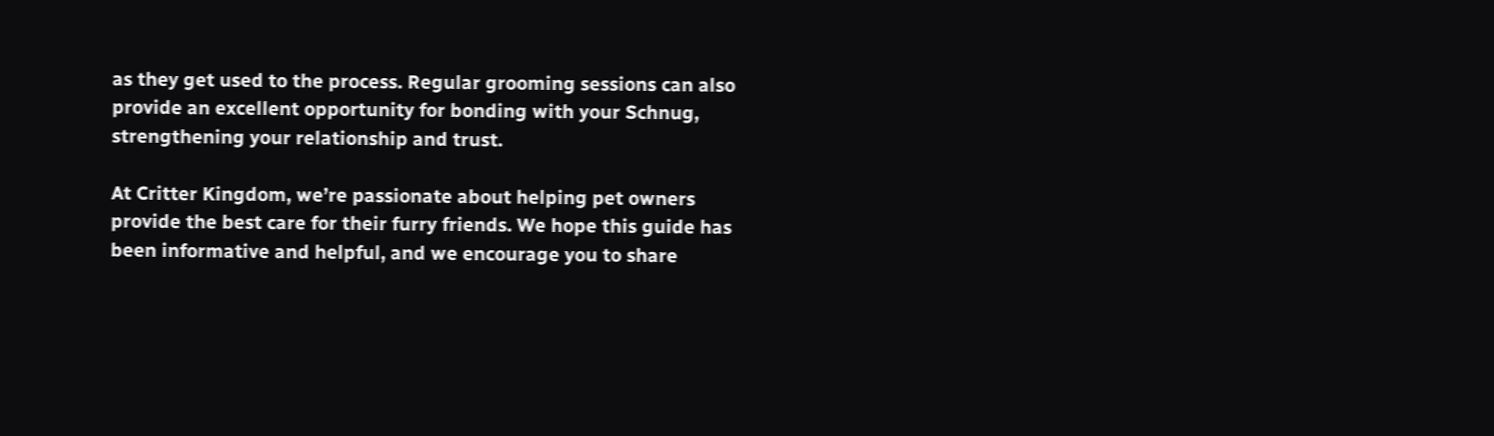as they get used to the process. Regular grooming sessions can also provide an excellent opportunity for bonding with your Schnug, strengthening your relationship and trust.

At Critter Kingdom, we’re passionate about helping pet owners provide the best care for their furry friends. We hope this guide has been informative and helpful, and we encourage you to share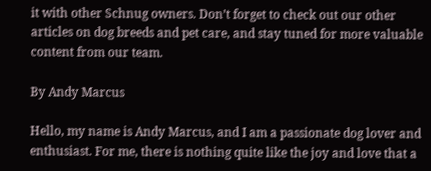it with other Schnug owners. Don’t forget to check out our other articles on dog breeds and pet care, and stay tuned for more valuable content from our team.

By Andy Marcus

Hello, my name is Andy Marcus, and I am a passionate dog lover and enthusiast. For me, there is nothing quite like the joy and love that a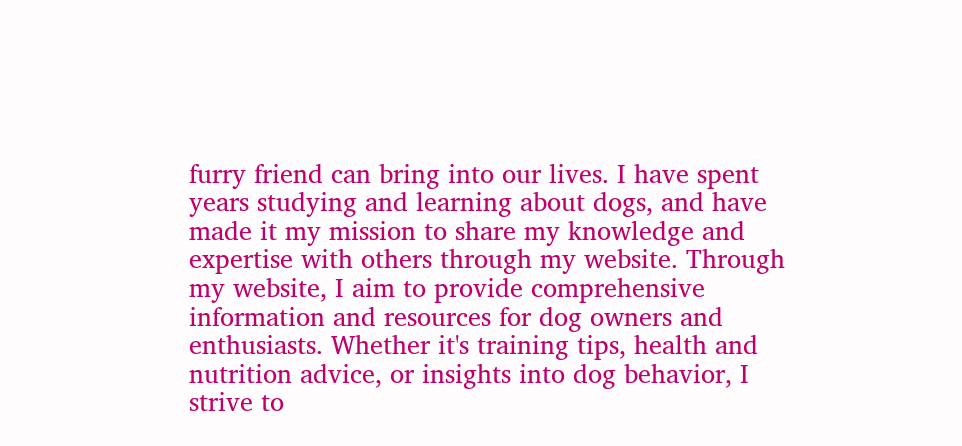furry friend can bring into our lives. I have spent years studying and learning about dogs, and have made it my mission to share my knowledge and expertise with others through my website. Through my website, I aim to provide comprehensive information and resources for dog owners and enthusiasts. Whether it's training tips, health and nutrition advice, or insights into dog behavior, I strive to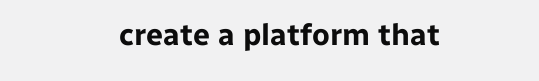create a platform that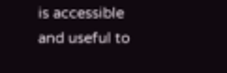is accessible and useful to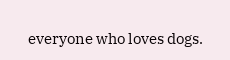everyone who loves dogs.